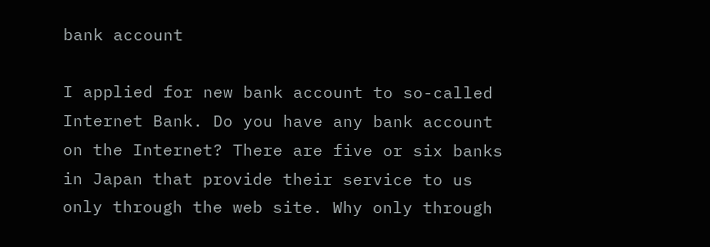bank account

I applied for new bank account to so-called Internet Bank. Do you have any bank account on the Internet? There are five or six banks in Japan that provide their service to us only through the web site. Why only through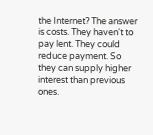the Internet? The answer is costs. They haven't to pay lent. They could reduce payment. So they can supply higher interest than previous ones.